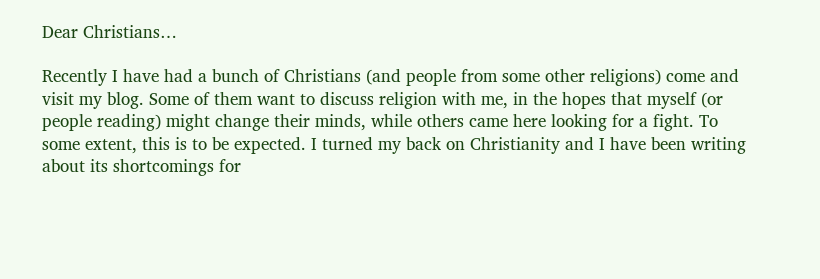Dear Christians…

Recently I have had a bunch of Christians (and people from some other religions) come and visit my blog. Some of them want to discuss religion with me, in the hopes that myself (or people reading) might change their minds, while others came here looking for a fight. To some extent, this is to be expected. I turned my back on Christianity and I have been writing about its shortcomings for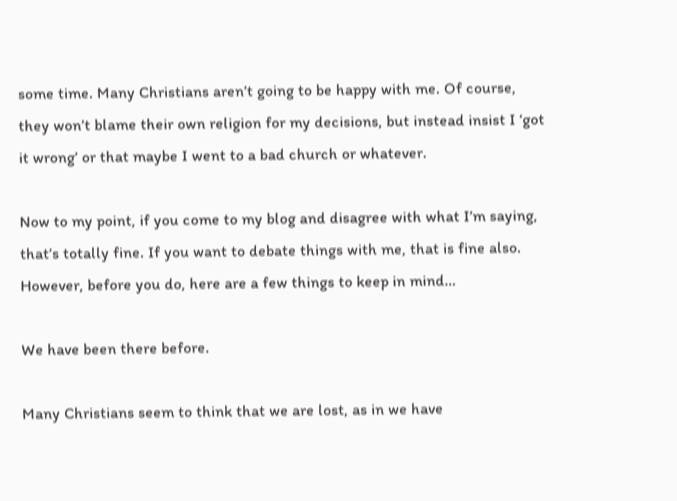some time. Many Christians aren’t going to be happy with me. Of course, they won’t blame their own religion for my decisions, but instead insist I ‘got it wrong’ or that maybe I went to a bad church or whatever.

Now to my point, if you come to my blog and disagree with what I’m saying, that’s totally fine. If you want to debate things with me, that is fine also. However, before you do, here are a few things to keep in mind…

We have been there before.

Many Christians seem to think that we are lost, as in we have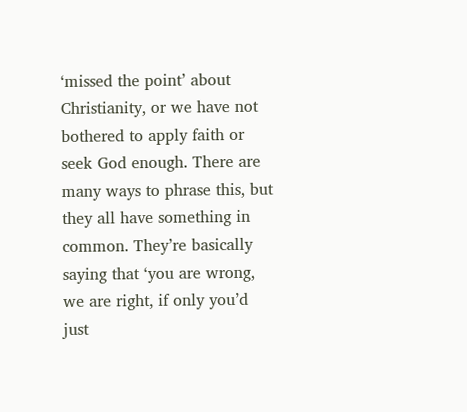‘missed the point’ about Christianity, or we have not bothered to apply faith or seek God enough. There are many ways to phrase this, but they all have something in common. They’re basically saying that ‘you are wrong, we are right, if only you’d just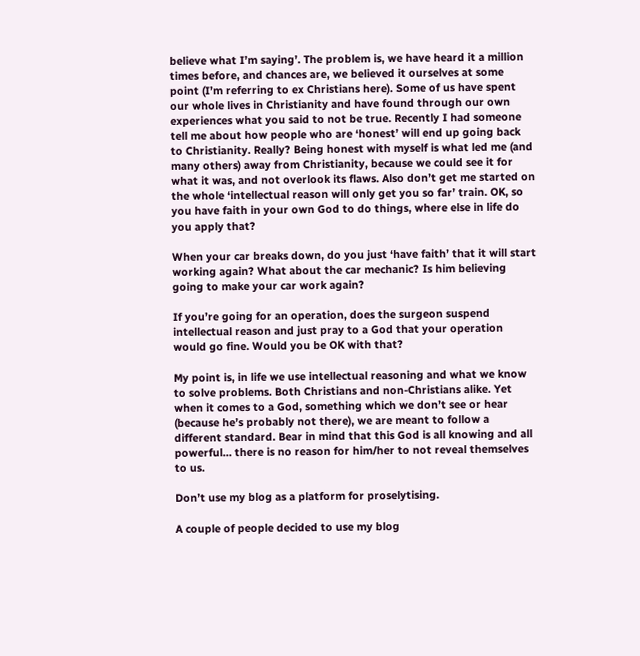believe what I’m saying’. The problem is, we have heard it a million times before, and chances are, we believed it ourselves at some point (I’m referring to ex Christians here). Some of us have spent our whole lives in Christianity and have found through our own experiences what you said to not be true. Recently I had someone tell me about how people who are ‘honest’ will end up going back to Christianity. Really? Being honest with myself is what led me (and many others) away from Christianity, because we could see it for what it was, and not overlook its flaws. Also don’t get me started on the whole ‘intellectual reason will only get you so far’ train. OK, so you have faith in your own God to do things, where else in life do you apply that?

When your car breaks down, do you just ‘have faith’ that it will start working again? What about the car mechanic? Is him believing going to make your car work again?

If you’re going for an operation, does the surgeon suspend intellectual reason and just pray to a God that your operation would go fine. Would you be OK with that?

My point is, in life we use intellectual reasoning and what we know to solve problems. Both Christians and non-Christians alike. Yet when it comes to a God, something which we don’t see or hear (because he’s probably not there), we are meant to follow a different standard. Bear in mind that this God is all knowing and all powerful… there is no reason for him/her to not reveal themselves to us.

Don’t use my blog as a platform for proselytising.

A couple of people decided to use my blog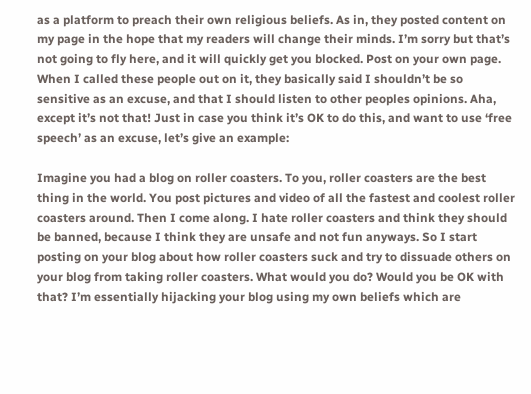as a platform to preach their own religious beliefs. As in, they posted content on my page in the hope that my readers will change their minds. I’m sorry but that’s not going to fly here, and it will quickly get you blocked. Post on your own page. When I called these people out on it, they basically said I shouldn’t be so sensitive as an excuse, and that I should listen to other peoples opinions. Aha, except it’s not that! Just in case you think it’s OK to do this, and want to use ‘free speech’ as an excuse, let’s give an example:

Imagine you had a blog on roller coasters. To you, roller coasters are the best thing in the world. You post pictures and video of all the fastest and coolest roller coasters around. Then I come along. I hate roller coasters and think they should be banned, because I think they are unsafe and not fun anyways. So I start posting on your blog about how roller coasters suck and try to dissuade others on your blog from taking roller coasters. What would you do? Would you be OK with that? I’m essentially hijacking your blog using my own beliefs which are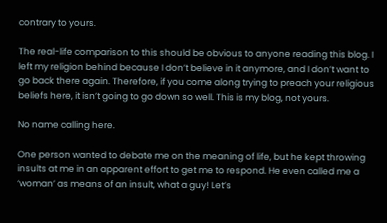contrary to yours.

The real-life comparison to this should be obvious to anyone reading this blog. I left my religion behind because I don’t believe in it anymore, and I don’t want to go back there again. Therefore, if you come along trying to preach your religious beliefs here, it isn’t going to go down so well. This is my blog, not yours.

No name calling here.

One person wanted to debate me on the meaning of life, but he kept throwing insults at me in an apparent effort to get me to respond. He even called me a ‘woman’ as means of an insult, what a guy! Let’s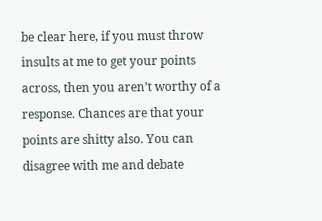be clear here, if you must throw insults at me to get your points across, then you aren’t worthy of a response. Chances are that your points are shitty also. You can disagree with me and debate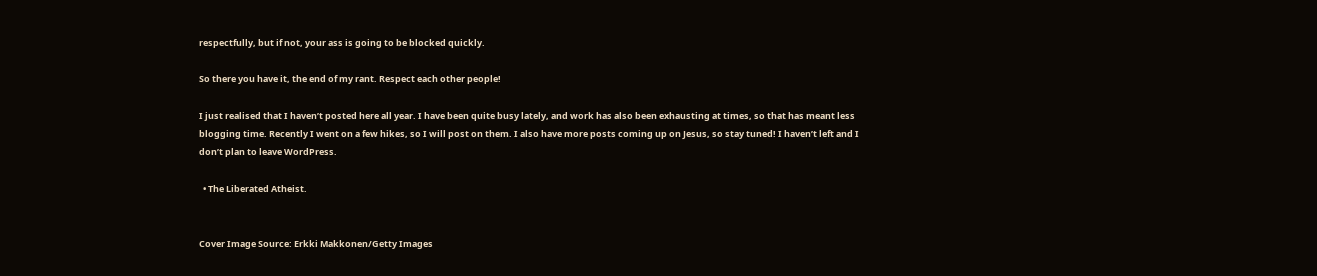respectfully, but if not, your ass is going to be blocked quickly.

So there you have it, the end of my rant. Respect each other people!

I just realised that I haven’t posted here all year. I have been quite busy lately, and work has also been exhausting at times, so that has meant less blogging time. Recently I went on a few hikes, so I will post on them. I also have more posts coming up on Jesus, so stay tuned! I haven’t left and I don’t plan to leave WordPress.

  • The Liberated Atheist.


Cover Image Source: Erkki Makkonen/Getty Images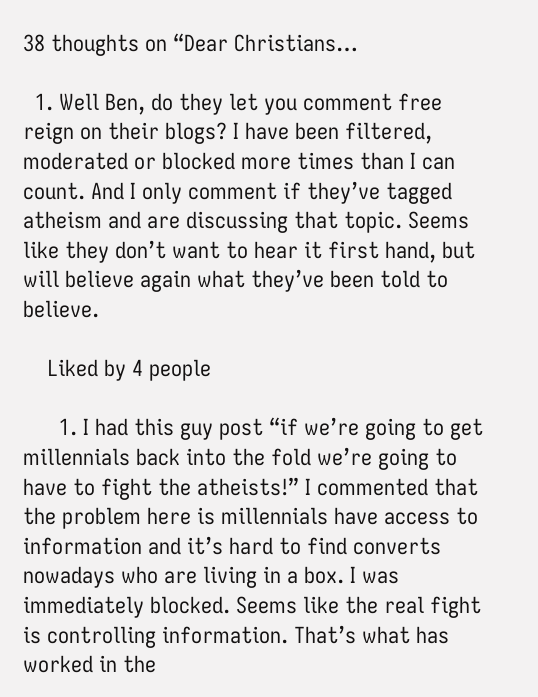38 thoughts on “Dear Christians…

  1. Well Ben, do they let you comment free reign on their blogs? I have been filtered, moderated or blocked more times than I can count. And I only comment if they’ve tagged atheism and are discussing that topic. Seems like they don’t want to hear it first hand, but will believe again what they’ve been told to believe.

    Liked by 4 people

      1. I had this guy post “if we’re going to get millennials back into the fold we’re going to have to fight the atheists!” I commented that the problem here is millennials have access to information and it’s hard to find converts nowadays who are living in a box. I was immediately blocked. Seems like the real fight is controlling information. That’s what has worked in the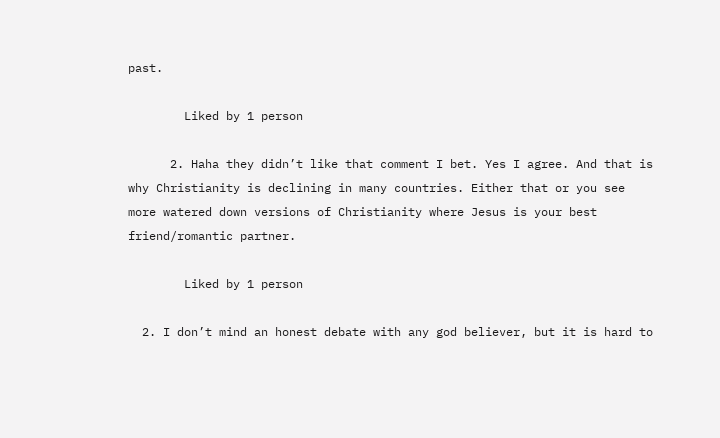past.

        Liked by 1 person

      2. Haha they didn’t like that comment I bet. Yes I agree. And that is why Christianity is declining in many countries. Either that or you see more watered down versions of Christianity where Jesus is your best friend/romantic partner.

        Liked by 1 person

  2. I don’t mind an honest debate with any god believer, but it is hard to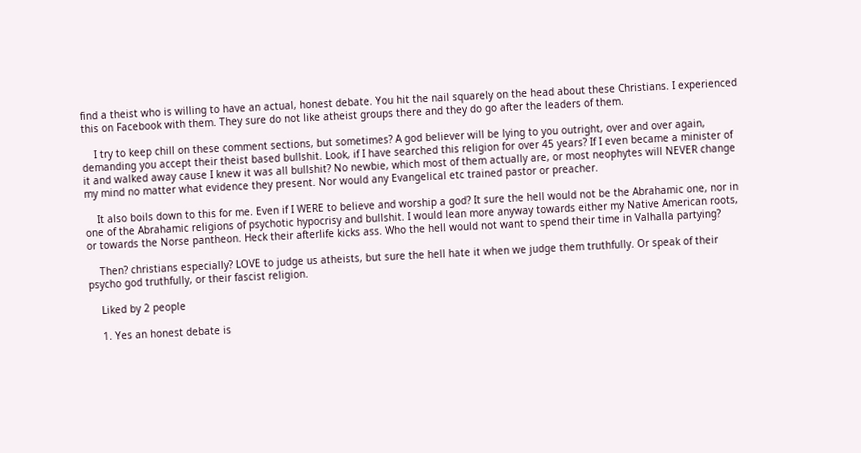find a theist who is willing to have an actual, honest debate. You hit the nail squarely on the head about these Christians. I experienced this on Facebook with them. They sure do not like atheist groups there and they do go after the leaders of them.

    I try to keep chill on these comment sections, but sometimes? A god believer will be lying to you outright, over and over again, demanding you accept their theist based bullshit. Look, if I have searched this religion for over 45 years? If I even became a minister of it and walked away cause I knew it was all bullshit? No newbie, which most of them actually are, or most neophytes will NEVER change my mind no matter what evidence they present. Nor would any Evangelical etc trained pastor or preacher.

    It also boils down to this for me. Even if I WERE to believe and worship a god? It sure the hell would not be the Abrahamic one, nor in one of the Abrahamic religions of psychotic hypocrisy and bullshit. I would lean more anyway towards either my Native American roots, or towards the Norse pantheon. Heck their afterlife kicks ass. Who the hell would not want to spend their time in Valhalla partying?

    Then? christians especially? LOVE to judge us atheists, but sure the hell hate it when we judge them truthfully. Or speak of their psycho god truthfully, or their fascist religion.

    Liked by 2 people

    1. Yes an honest debate is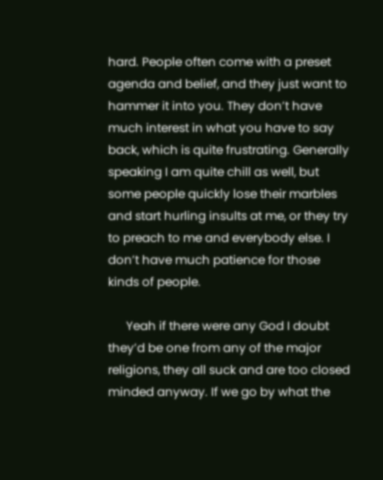hard. People often come with a preset agenda and belief, and they just want to hammer it into you. They don’t have much interest in what you have to say back, which is quite frustrating. Generally speaking I am quite chill as well, but some people quickly lose their marbles and start hurling insults at me, or they try to preach to me and everybody else. I don’t have much patience for those kinds of people.

      Yeah if there were any God I doubt they’d be one from any of the major religions, they all suck and are too closed minded anyway. If we go by what the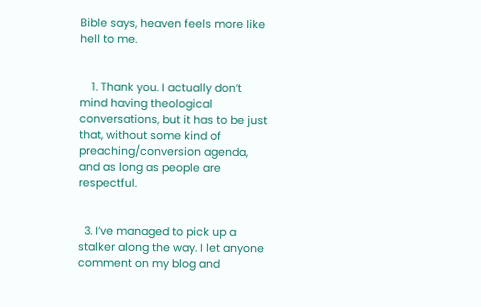Bible says, heaven feels more like hell to me.


    1. Thank you. I actually don’t mind having theological conversations, but it has to be just that, without some kind of preaching/conversion agenda, and as long as people are respectful.


  3. I’ve managed to pick up a stalker along the way. I let anyone comment on my blog and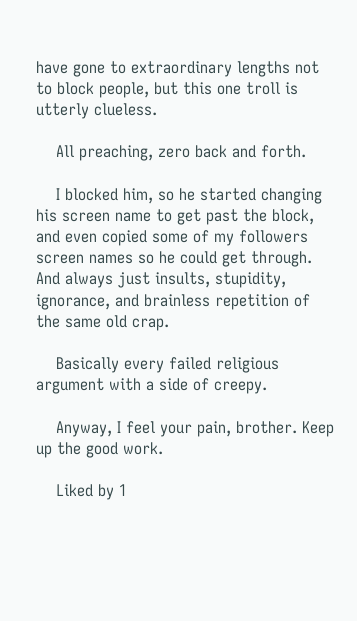have gone to extraordinary lengths not to block people, but this one troll is utterly clueless.

    All preaching, zero back and forth.

    I blocked him, so he started changing his screen name to get past the block, and even copied some of my followers screen names so he could get through. And always just insults, stupidity, ignorance, and brainless repetition of the same old crap.

    Basically every failed religious argument with a side of creepy.

    Anyway, I feel your pain, brother. Keep up the good work.

    Liked by 1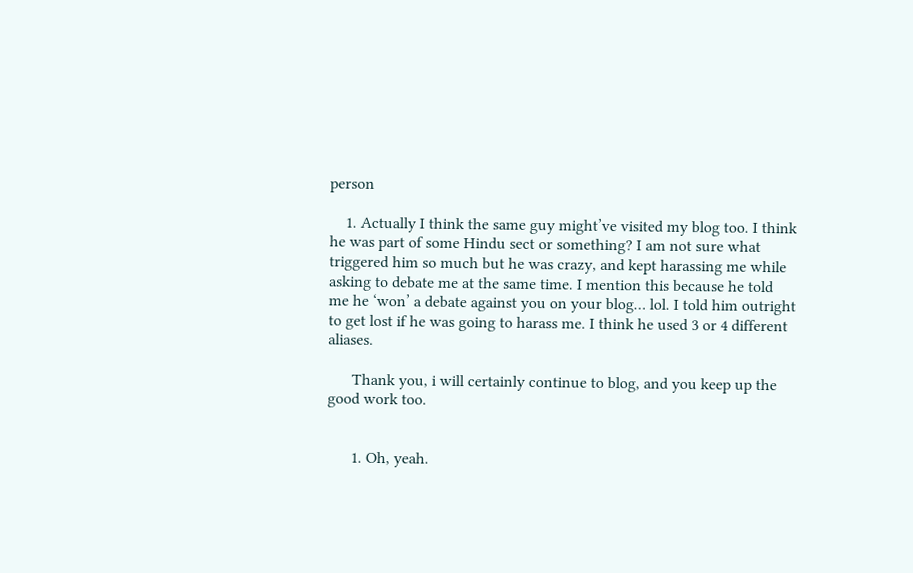person

    1. Actually I think the same guy might’ve visited my blog too. I think he was part of some Hindu sect or something? I am not sure what triggered him so much but he was crazy, and kept harassing me while asking to debate me at the same time. I mention this because he told me he ‘won’ a debate against you on your blog… lol. I told him outright to get lost if he was going to harass me. I think he used 3 or 4 different aliases.

      Thank you, i will certainly continue to blog, and you keep up the good work too.


      1. Oh, yeah.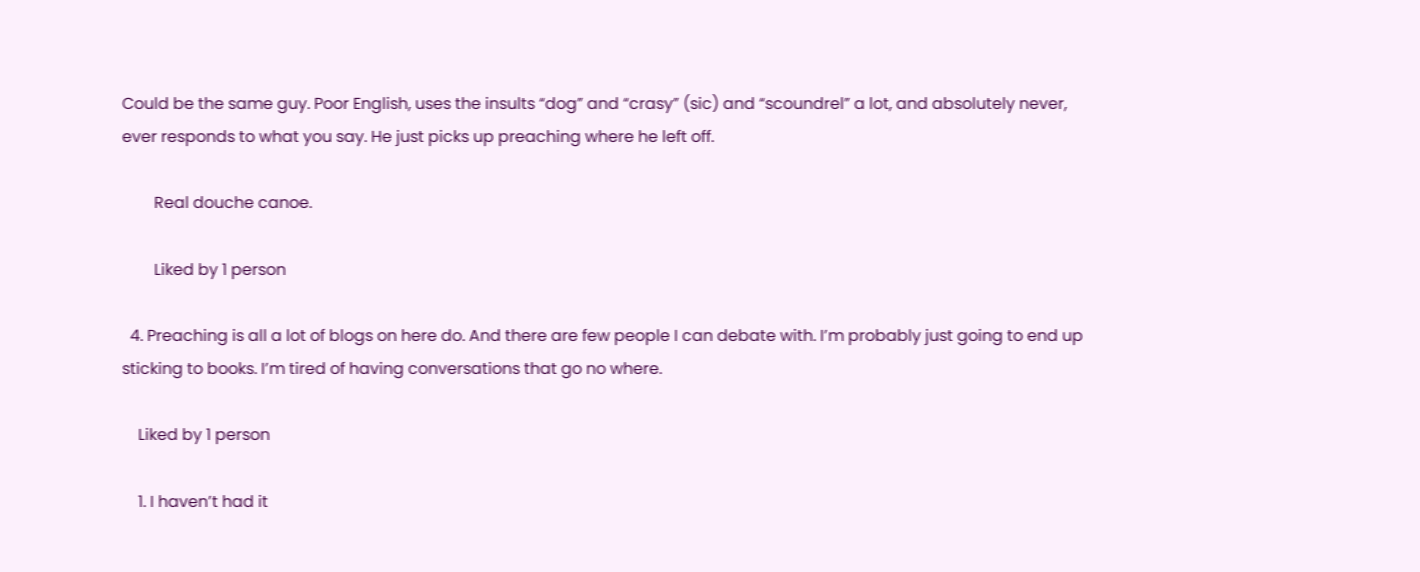Could be the same guy. Poor English, uses the insults “dog” and “crasy” (sic) and “scoundrel” a lot, and absolutely never, ever responds to what you say. He just picks up preaching where he left off.

        Real douche canoe.

        Liked by 1 person

  4. Preaching is all a lot of blogs on here do. And there are few people I can debate with. I’m probably just going to end up sticking to books. I’m tired of having conversations that go no where.

    Liked by 1 person

    1. I haven’t had it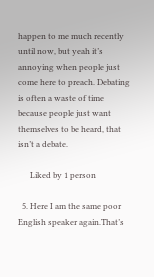happen to me much recently until now, but yeah it’s annoying when people just come here to preach. Debating is often a waste of time because people just want themselves to be heard, that isn’t a debate.

      Liked by 1 person

  5. Here I am the same poor English speaker again.That’s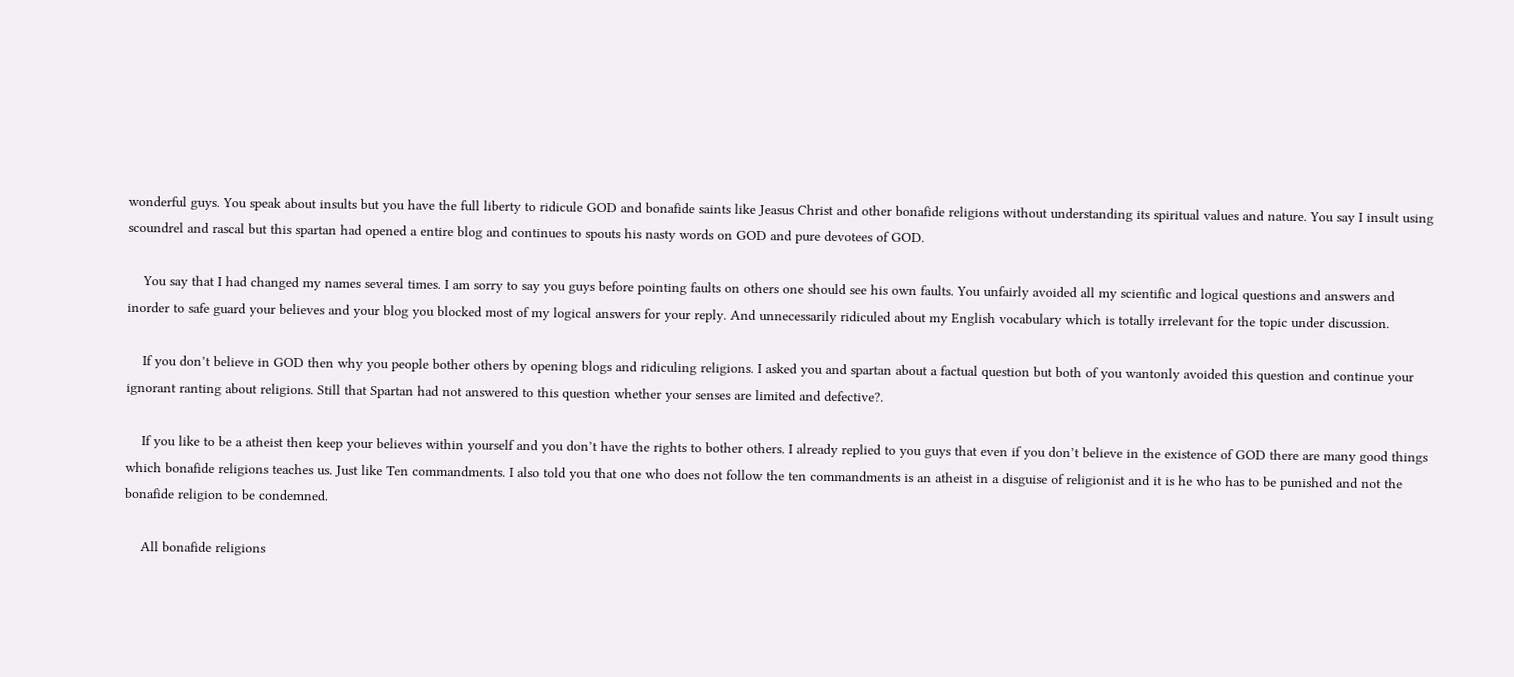wonderful guys. You speak about insults but you have the full liberty to ridicule GOD and bonafide saints like Jeasus Christ and other bonafide religions without understanding its spiritual values and nature. You say I insult using scoundrel and rascal but this spartan had opened a entire blog and continues to spouts his nasty words on GOD and pure devotees of GOD.

    You say that I had changed my names several times. I am sorry to say you guys before pointing faults on others one should see his own faults. You unfairly avoided all my scientific and logical questions and answers and inorder to safe guard your believes and your blog you blocked most of my logical answers for your reply. And unnecessarily ridiculed about my English vocabulary which is totally irrelevant for the topic under discussion.

    If you don’t believe in GOD then why you people bother others by opening blogs and ridiculing religions. I asked you and spartan about a factual question but both of you wantonly avoided this question and continue your ignorant ranting about religions. Still that Spartan had not answered to this question whether your senses are limited and defective?.

    If you like to be a atheist then keep your believes within yourself and you don’t have the rights to bother others. I already replied to you guys that even if you don’t believe in the existence of GOD there are many good things which bonafide religions teaches us. Just like Ten commandments. I also told you that one who does not follow the ten commandments is an atheist in a disguise of religionist and it is he who has to be punished and not the bonafide religion to be condemned.

    All bonafide religions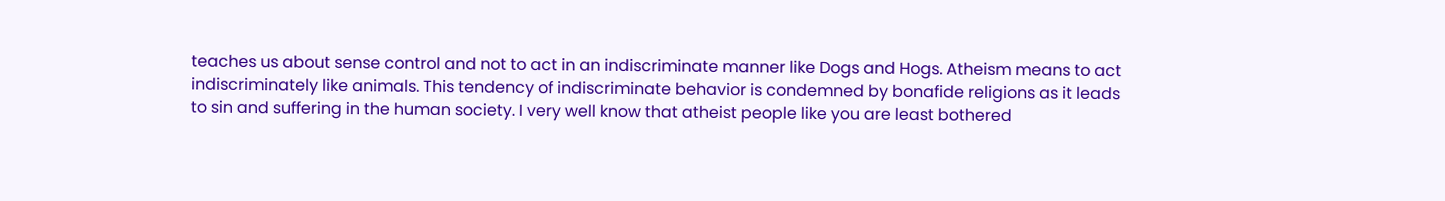teaches us about sense control and not to act in an indiscriminate manner like Dogs and Hogs. Atheism means to act indiscriminately like animals. This tendency of indiscriminate behavior is condemned by bonafide religions as it leads to sin and suffering in the human society. I very well know that atheist people like you are least bothered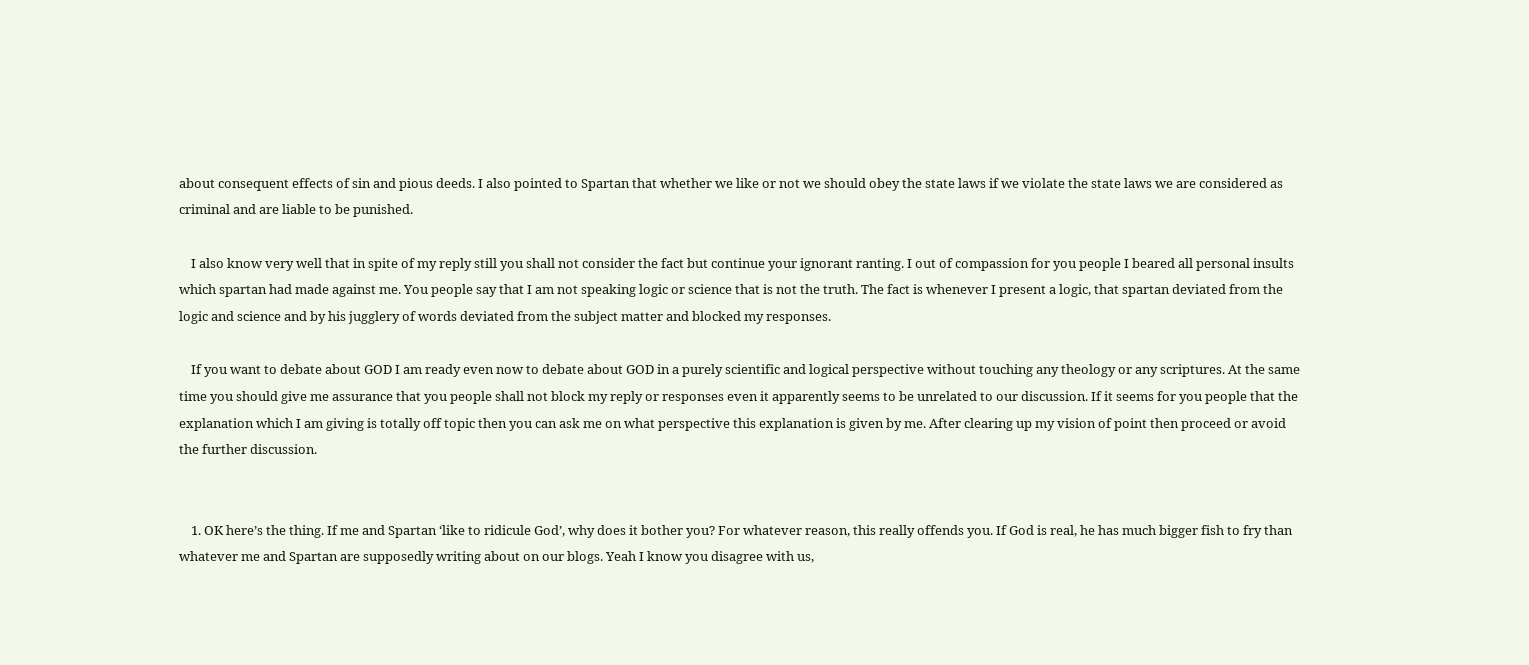about consequent effects of sin and pious deeds. I also pointed to Spartan that whether we like or not we should obey the state laws if we violate the state laws we are considered as criminal and are liable to be punished.

    I also know very well that in spite of my reply still you shall not consider the fact but continue your ignorant ranting. I out of compassion for you people I beared all personal insults which spartan had made against me. You people say that I am not speaking logic or science that is not the truth. The fact is whenever I present a logic, that spartan deviated from the logic and science and by his jugglery of words deviated from the subject matter and blocked my responses.

    If you want to debate about GOD I am ready even now to debate about GOD in a purely scientific and logical perspective without touching any theology or any scriptures. At the same time you should give me assurance that you people shall not block my reply or responses even it apparently seems to be unrelated to our discussion. If it seems for you people that the explanation which I am giving is totally off topic then you can ask me on what perspective this explanation is given by me. After clearing up my vision of point then proceed or avoid the further discussion.


    1. OK here’s the thing. If me and Spartan ‘like to ridicule God’, why does it bother you? For whatever reason, this really offends you. If God is real, he has much bigger fish to fry than whatever me and Spartan are supposedly writing about on our blogs. Yeah I know you disagree with us,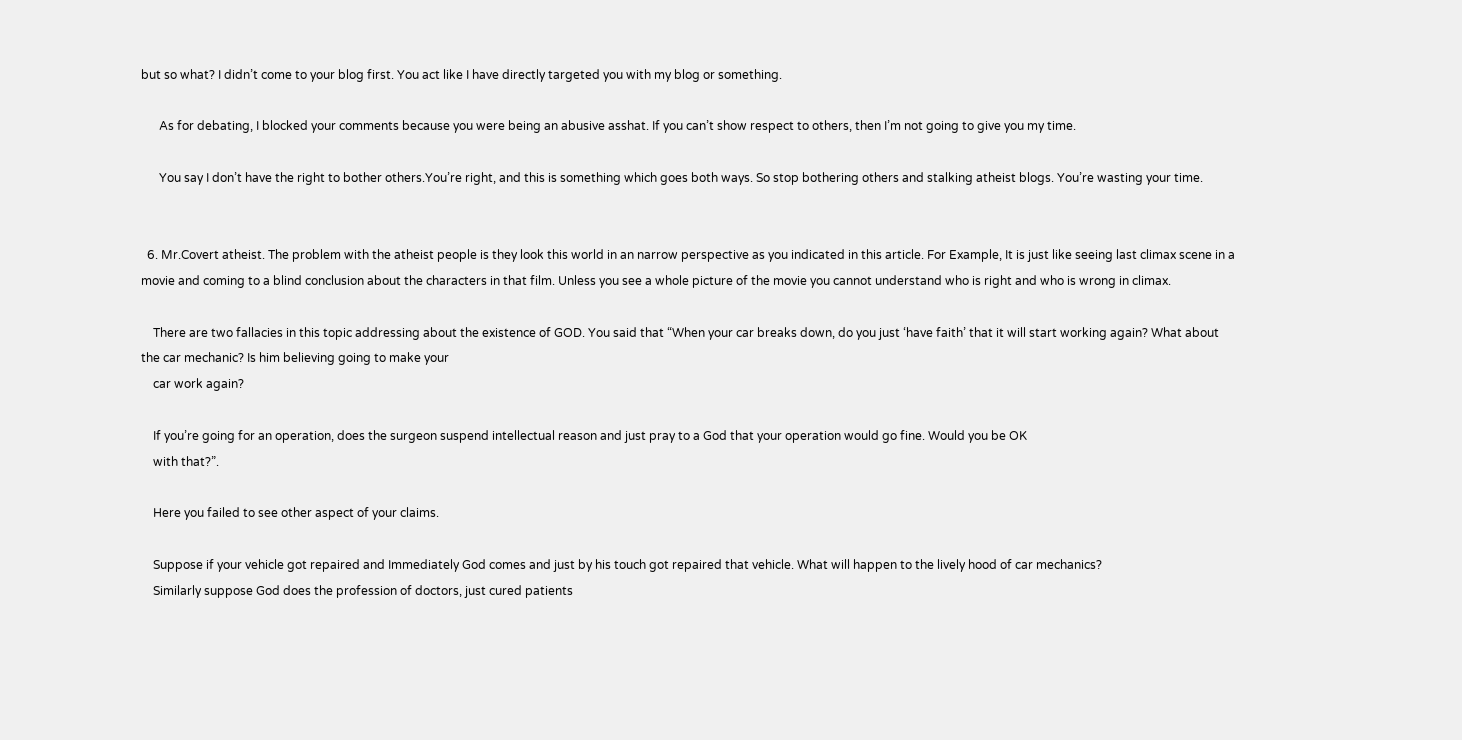but so what? I didn’t come to your blog first. You act like I have directly targeted you with my blog or something.

      As for debating, I blocked your comments because you were being an abusive asshat. If you can’t show respect to others, then I’m not going to give you my time.

      You say I don’t have the right to bother others.You’re right, and this is something which goes both ways. So stop bothering others and stalking atheist blogs. You’re wasting your time.


  6. Mr.Covert atheist. The problem with the atheist people is they look this world in an narrow perspective as you indicated in this article. For Example, It is just like seeing last climax scene in a movie and coming to a blind conclusion about the characters in that film. Unless you see a whole picture of the movie you cannot understand who is right and who is wrong in climax.

    There are two fallacies in this topic addressing about the existence of GOD. You said that “When your car breaks down, do you just ‘have faith’ that it will start working again? What about the car mechanic? Is him believing going to make your
    car work again?

    If you’re going for an operation, does the surgeon suspend intellectual reason and just pray to a God that your operation would go fine. Would you be OK
    with that?”.

    Here you failed to see other aspect of your claims.

    Suppose if your vehicle got repaired and Immediately God comes and just by his touch got repaired that vehicle. What will happen to the lively hood of car mechanics?
    Similarly suppose God does the profession of doctors, just cured patients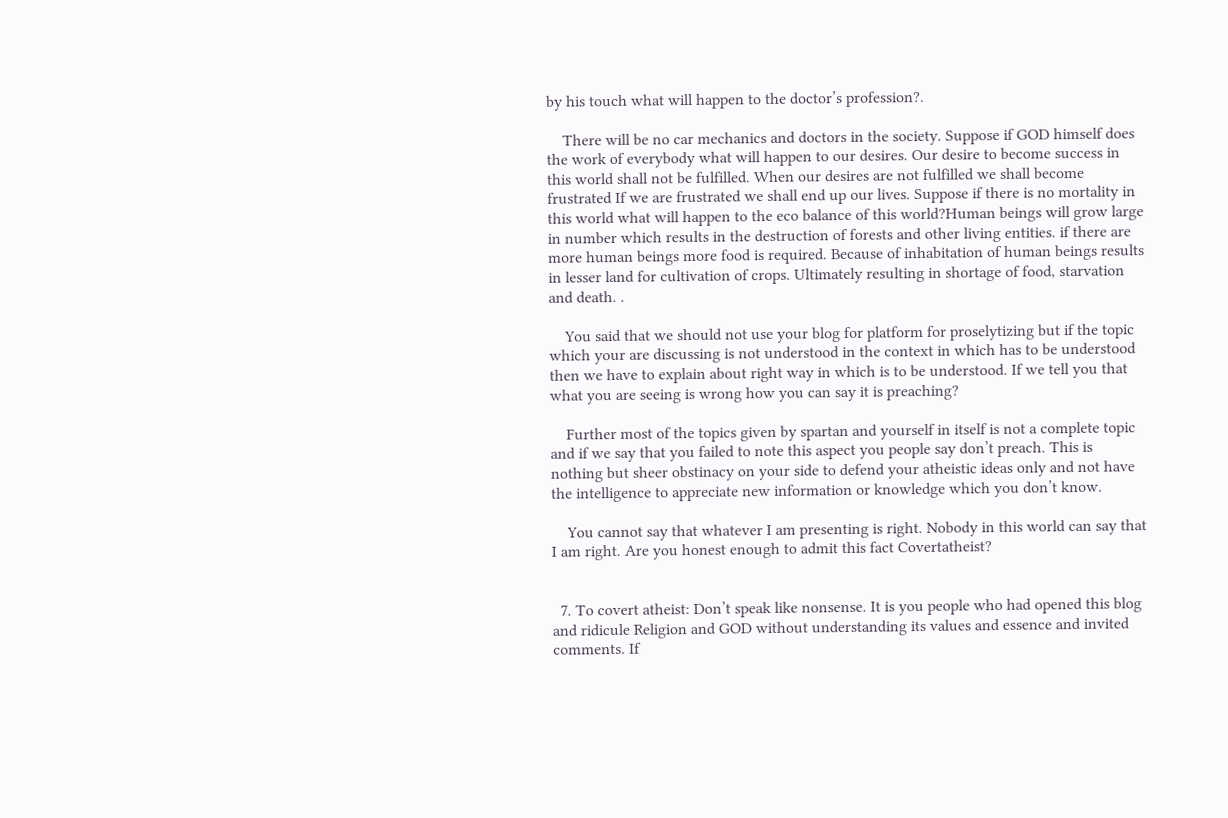by his touch what will happen to the doctor’s profession?.

    There will be no car mechanics and doctors in the society. Suppose if GOD himself does the work of everybody what will happen to our desires. Our desire to become success in this world shall not be fulfilled. When our desires are not fulfilled we shall become frustrated If we are frustrated we shall end up our lives. Suppose if there is no mortality in this world what will happen to the eco balance of this world?Human beings will grow large in number which results in the destruction of forests and other living entities. if there are more human beings more food is required. Because of inhabitation of human beings results in lesser land for cultivation of crops. Ultimately resulting in shortage of food, starvation and death. .

    You said that we should not use your blog for platform for proselytizing but if the topic which your are discussing is not understood in the context in which has to be understood then we have to explain about right way in which is to be understood. If we tell you that what you are seeing is wrong how you can say it is preaching?

    Further most of the topics given by spartan and yourself in itself is not a complete topic and if we say that you failed to note this aspect you people say don’t preach. This is nothing but sheer obstinacy on your side to defend your atheistic ideas only and not have the intelligence to appreciate new information or knowledge which you don’t know.

    You cannot say that whatever I am presenting is right. Nobody in this world can say that I am right. Are you honest enough to admit this fact Covertatheist?


  7. To covert atheist: Don’t speak like nonsense. It is you people who had opened this blog and ridicule Religion and GOD without understanding its values and essence and invited comments. If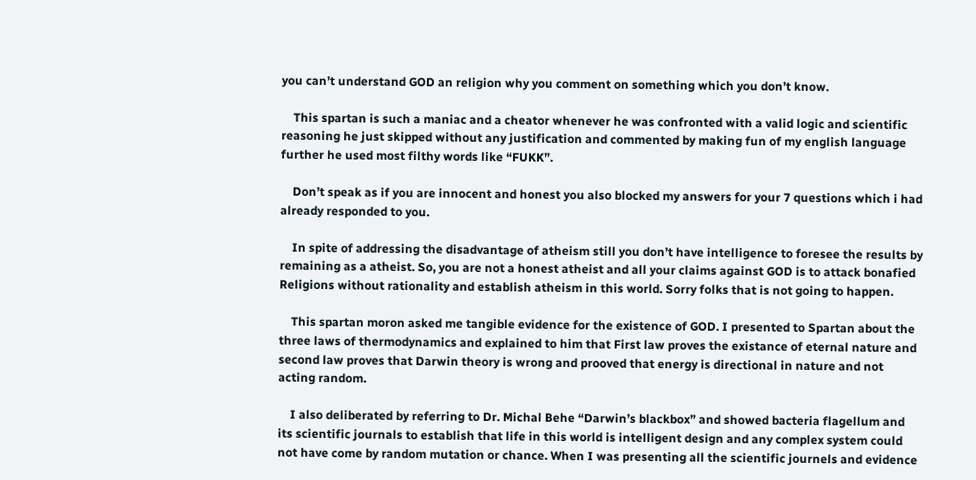you can’t understand GOD an religion why you comment on something which you don’t know.

    This spartan is such a maniac and a cheator whenever he was confronted with a valid logic and scientific reasoning he just skipped without any justification and commented by making fun of my english language further he used most filthy words like “FUKK”.

    Don’t speak as if you are innocent and honest you also blocked my answers for your 7 questions which i had already responded to you.

    In spite of addressing the disadvantage of atheism still you don’t have intelligence to foresee the results by remaining as a atheist. So, you are not a honest atheist and all your claims against GOD is to attack bonafied Religions without rationality and establish atheism in this world. Sorry folks that is not going to happen.

    This spartan moron asked me tangible evidence for the existence of GOD. I presented to Spartan about the three laws of thermodynamics and explained to him that First law proves the existance of eternal nature and second law proves that Darwin theory is wrong and prooved that energy is directional in nature and not acting random.

    I also deliberated by referring to Dr. Michal Behe “Darwin’s blackbox” and showed bacteria flagellum and its scientific journals to establish that life in this world is intelligent design and any complex system could not have come by random mutation or chance. When I was presenting all the scientific journels and evidence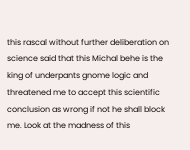this rascal without further deliberation on science said that this Michal behe is the king of underpants gnome logic and threatened me to accept this scientific conclusion as wrong if not he shall block me. Look at the madness of this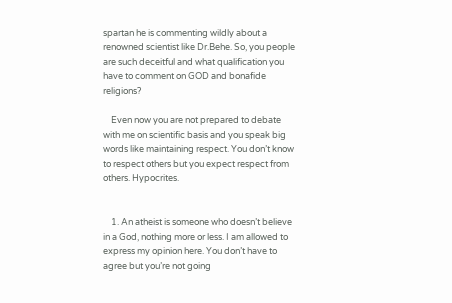spartan he is commenting wildly about a renowned scientist like Dr.Behe. So, you people are such deceitful and what qualification you have to comment on GOD and bonafide religions?

    Even now you are not prepared to debate with me on scientific basis and you speak big words like maintaining respect. You don’t know to respect others but you expect respect from others. Hypocrites.


    1. An atheist is someone who doesn’t believe in a God, nothing more or less. I am allowed to express my opinion here. You don’t have to agree but you’re not going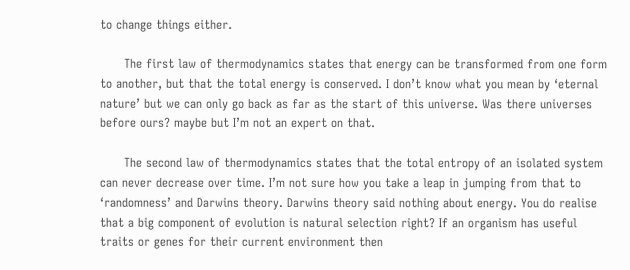to change things either.

      The first law of thermodynamics states that energy can be transformed from one form to another, but that the total energy is conserved. I don’t know what you mean by ‘eternal nature’ but we can only go back as far as the start of this universe. Was there universes before ours? maybe but I’m not an expert on that.

      The second law of thermodynamics states that the total entropy of an isolated system can never decrease over time. I’m not sure how you take a leap in jumping from that to ‘randomness’ and Darwins theory. Darwins theory said nothing about energy. You do realise that a big component of evolution is natural selection right? If an organism has useful traits or genes for their current environment then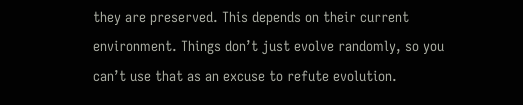they are preserved. This depends on their current environment. Things don’t just evolve randomly, so you can’t use that as an excuse to refute evolution.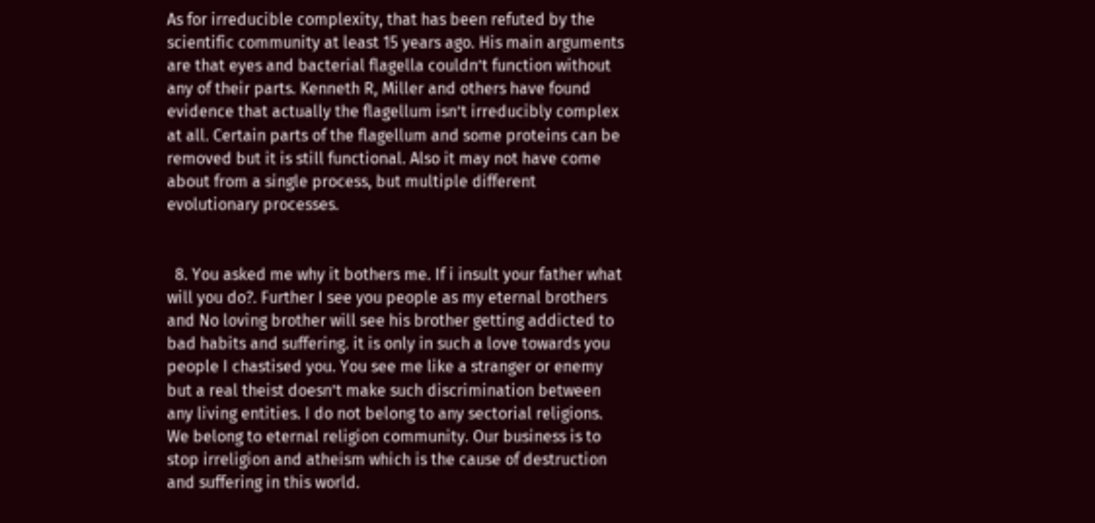As for irreducible complexity, that has been refuted by the scientific community at least 15 years ago. His main arguments are that eyes and bacterial flagella couldn’t function without any of their parts. Kenneth R, Miller and others have found evidence that actually the flagellum isn’t irreducibly complex at all. Certain parts of the flagellum and some proteins can be removed but it is still functional. Also it may not have come about from a single process, but multiple different evolutionary processes.


  8. You asked me why it bothers me. If i insult your father what will you do?. Further I see you people as my eternal brothers and No loving brother will see his brother getting addicted to bad habits and suffering. it is only in such a love towards you people I chastised you. You see me like a stranger or enemy but a real theist doesn’t make such discrimination between any living entities. I do not belong to any sectorial religions. We belong to eternal religion community. Our business is to stop irreligion and atheism which is the cause of destruction and suffering in this world.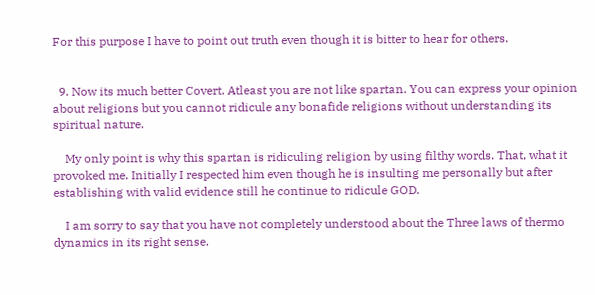For this purpose I have to point out truth even though it is bitter to hear for others.


  9. Now its much better Covert. Atleast you are not like spartan. You can express your opinion about religions but you cannot ridicule any bonafide religions without understanding its spiritual nature.

    My only point is why this spartan is ridiculing religion by using filthy words. That, what it provoked me. Initially I respected him even though he is insulting me personally but after establishing with valid evidence still he continue to ridicule GOD.

    I am sorry to say that you have not completely understood about the Three laws of thermo dynamics in its right sense.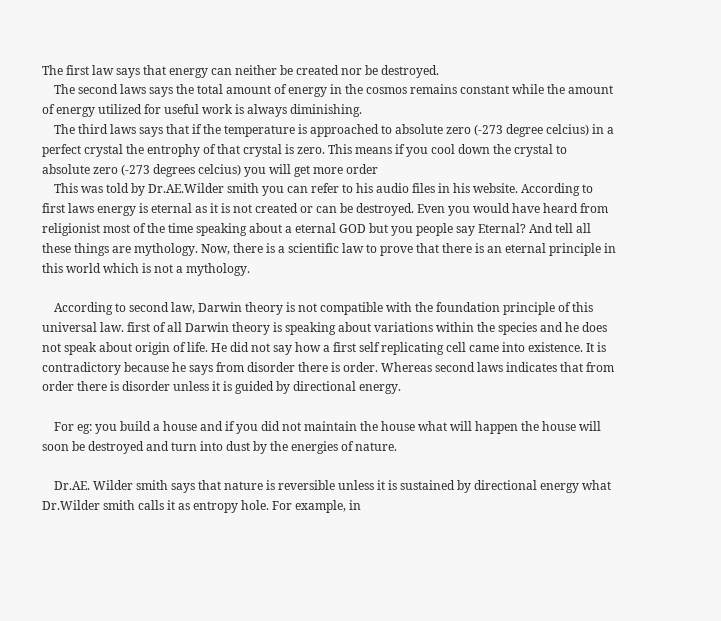The first law says that energy can neither be created nor be destroyed.
    The second laws says the total amount of energy in the cosmos remains constant while the amount of energy utilized for useful work is always diminishing.
    The third laws says that if the temperature is approached to absolute zero (-273 degree celcius) in a perfect crystal the entrophy of that crystal is zero. This means if you cool down the crystal to absolute zero (-273 degrees celcius) you will get more order
    This was told by Dr.AE.Wilder smith you can refer to his audio files in his website. According to first laws energy is eternal as it is not created or can be destroyed. Even you would have heard from religionist most of the time speaking about a eternal GOD but you people say Eternal? And tell all these things are mythology. Now, there is a scientific law to prove that there is an eternal principle in this world which is not a mythology.

    According to second law, Darwin theory is not compatible with the foundation principle of this universal law. first of all Darwin theory is speaking about variations within the species and he does not speak about origin of life. He did not say how a first self replicating cell came into existence. It is contradictory because he says from disorder there is order. Whereas second laws indicates that from order there is disorder unless it is guided by directional energy.

    For eg: you build a house and if you did not maintain the house what will happen the house will soon be destroyed and turn into dust by the energies of nature.

    Dr.AE. Wilder smith says that nature is reversible unless it is sustained by directional energy what Dr.Wilder smith calls it as entropy hole. For example, in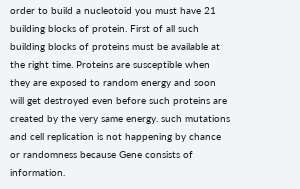order to build a nucleotoid you must have 21 building blocks of protein. First of all such building blocks of proteins must be available at the right time. Proteins are susceptible when they are exposed to random energy and soon will get destroyed even before such proteins are created by the very same energy. such mutations and cell replication is not happening by chance or randomness because Gene consists of information.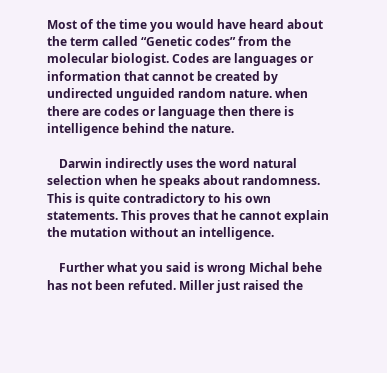Most of the time you would have heard about the term called “Genetic codes” from the molecular biologist. Codes are languages or information that cannot be created by undirected unguided random nature. when there are codes or language then there is intelligence behind the nature.

    Darwin indirectly uses the word natural selection when he speaks about randomness. This is quite contradictory to his own statements. This proves that he cannot explain the mutation without an intelligence.

    Further what you said is wrong Michal behe has not been refuted. Miller just raised the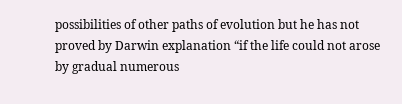possibilities of other paths of evolution but he has not proved by Darwin explanation “if the life could not arose by gradual numerous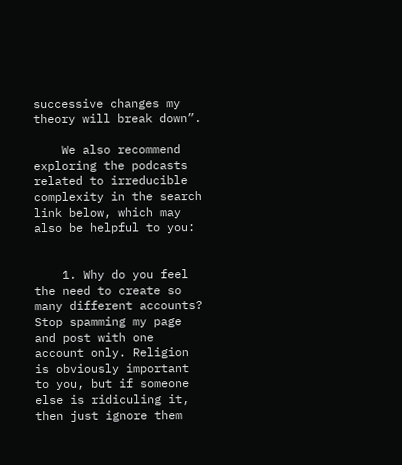successive changes my theory will break down”.

    We also recommend exploring the podcasts related to irreducible complexity in the search link below, which may also be helpful to you:


    1. Why do you feel the need to create so many different accounts? Stop spamming my page and post with one account only. Religion is obviously important to you, but if someone else is ridiculing it, then just ignore them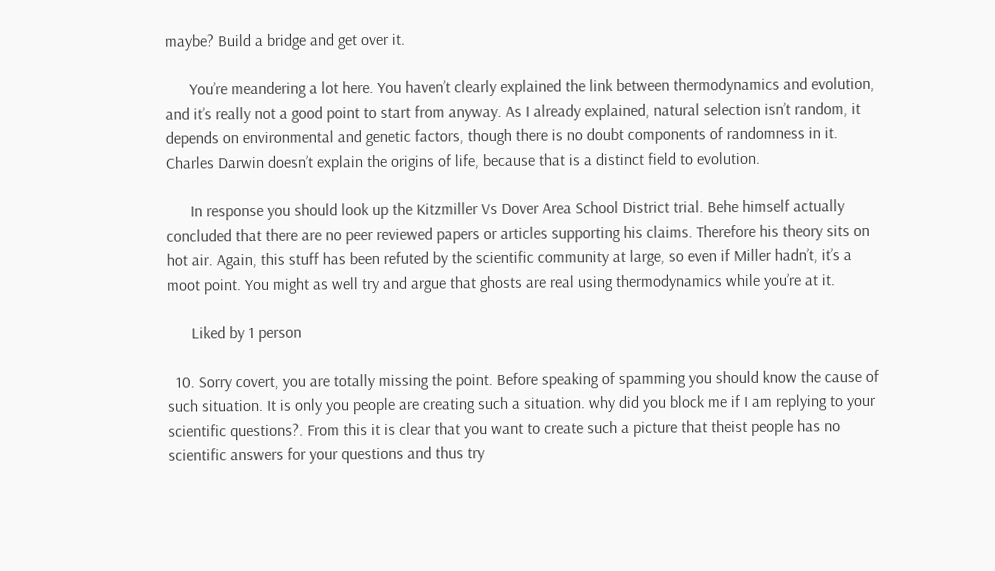maybe? Build a bridge and get over it.

      You’re meandering a lot here. You haven’t clearly explained the link between thermodynamics and evolution, and it’s really not a good point to start from anyway. As I already explained, natural selection isn’t random, it depends on environmental and genetic factors, though there is no doubt components of randomness in it. Charles Darwin doesn’t explain the origins of life, because that is a distinct field to evolution.

      In response you should look up the Kitzmiller Vs Dover Area School District trial. Behe himself actually concluded that there are no peer reviewed papers or articles supporting his claims. Therefore his theory sits on hot air. Again, this stuff has been refuted by the scientific community at large, so even if Miller hadn’t, it’s a moot point. You might as well try and argue that ghosts are real using thermodynamics while you’re at it.

      Liked by 1 person

  10. Sorry covert, you are totally missing the point. Before speaking of spamming you should know the cause of such situation. It is only you people are creating such a situation. why did you block me if I am replying to your scientific questions?. From this it is clear that you want to create such a picture that theist people has no scientific answers for your questions and thus try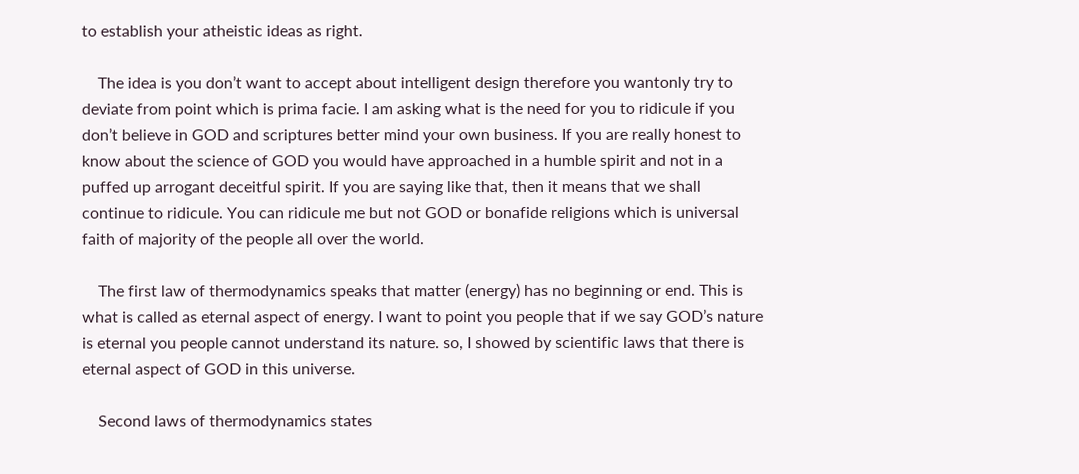to establish your atheistic ideas as right.

    The idea is you don’t want to accept about intelligent design therefore you wantonly try to deviate from point which is prima facie. I am asking what is the need for you to ridicule if you don’t believe in GOD and scriptures better mind your own business. If you are really honest to know about the science of GOD you would have approached in a humble spirit and not in a puffed up arrogant deceitful spirit. If you are saying like that, then it means that we shall continue to ridicule. You can ridicule me but not GOD or bonafide religions which is universal faith of majority of the people all over the world.

    The first law of thermodynamics speaks that matter (energy) has no beginning or end. This is what is called as eternal aspect of energy. I want to point you people that if we say GOD’s nature is eternal you people cannot understand its nature. so, I showed by scientific laws that there is eternal aspect of GOD in this universe.

    Second laws of thermodynamics states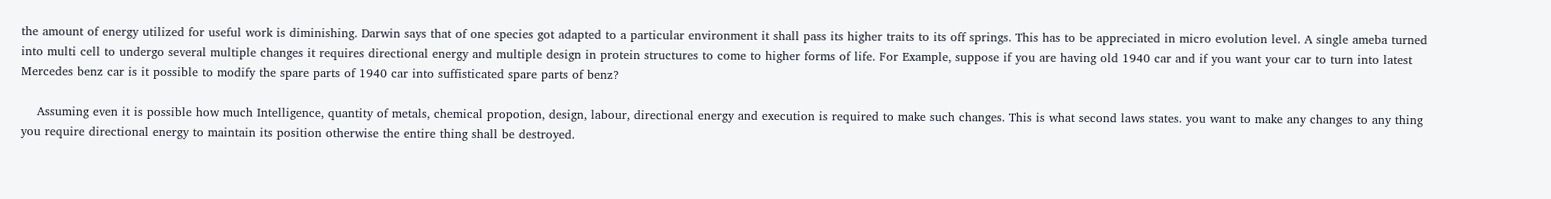the amount of energy utilized for useful work is diminishing. Darwin says that of one species got adapted to a particular environment it shall pass its higher traits to its off springs. This has to be appreciated in micro evolution level. A single ameba turned into multi cell to undergo several multiple changes it requires directional energy and multiple design in protein structures to come to higher forms of life. For Example, suppose if you are having old 1940 car and if you want your car to turn into latest Mercedes benz car is it possible to modify the spare parts of 1940 car into suffisticated spare parts of benz?

    Assuming even it is possible how much Intelligence, quantity of metals, chemical propotion, design, labour, directional energy and execution is required to make such changes. This is what second laws states. you want to make any changes to any thing you require directional energy to maintain its position otherwise the entire thing shall be destroyed.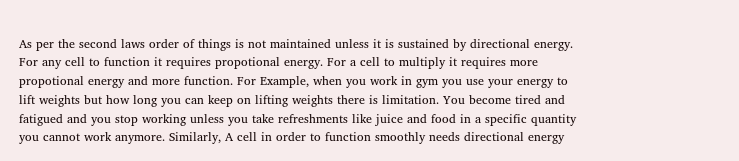As per the second laws order of things is not maintained unless it is sustained by directional energy. For any cell to function it requires propotional energy. For a cell to multiply it requires more propotional energy and more function. For Example, when you work in gym you use your energy to lift weights but how long you can keep on lifting weights there is limitation. You become tired and fatigued and you stop working unless you take refreshments like juice and food in a specific quantity you cannot work anymore. Similarly, A cell in order to function smoothly needs directional energy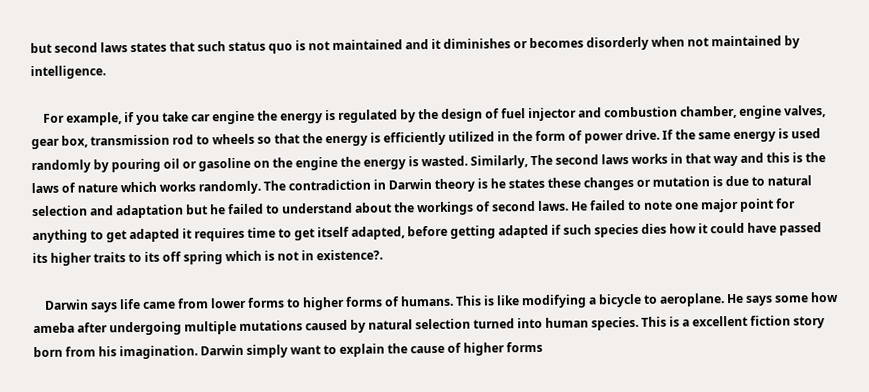but second laws states that such status quo is not maintained and it diminishes or becomes disorderly when not maintained by intelligence.

    For example, if you take car engine the energy is regulated by the design of fuel injector and combustion chamber, engine valves, gear box, transmission rod to wheels so that the energy is efficiently utilized in the form of power drive. If the same energy is used randomly by pouring oil or gasoline on the engine the energy is wasted. Similarly, The second laws works in that way and this is the laws of nature which works randomly. The contradiction in Darwin theory is he states these changes or mutation is due to natural selection and adaptation but he failed to understand about the workings of second laws. He failed to note one major point for anything to get adapted it requires time to get itself adapted, before getting adapted if such species dies how it could have passed its higher traits to its off spring which is not in existence?.

    Darwin says life came from lower forms to higher forms of humans. This is like modifying a bicycle to aeroplane. He says some how ameba after undergoing multiple mutations caused by natural selection turned into human species. This is a excellent fiction story born from his imagination. Darwin simply want to explain the cause of higher forms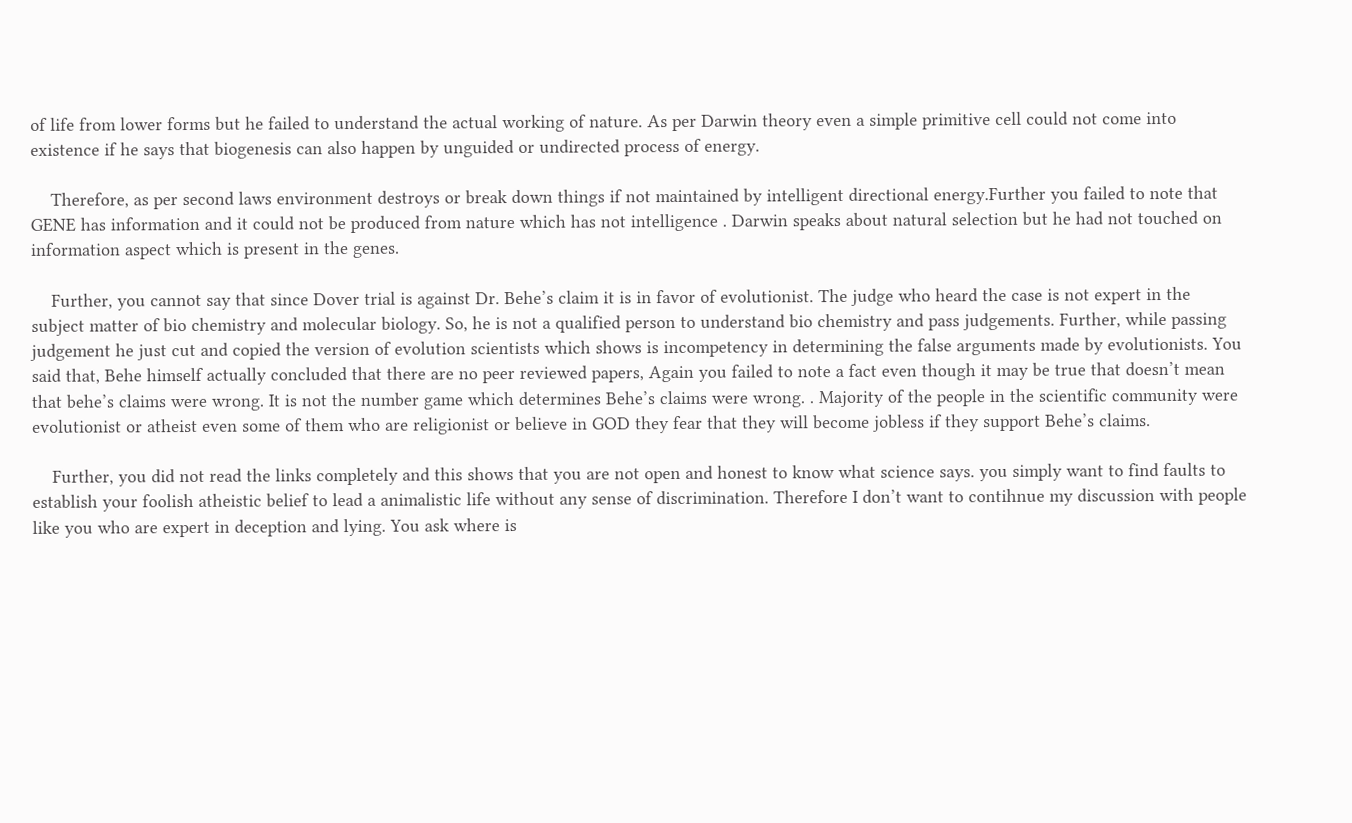of life from lower forms but he failed to understand the actual working of nature. As per Darwin theory even a simple primitive cell could not come into existence if he says that biogenesis can also happen by unguided or undirected process of energy.

    Therefore, as per second laws environment destroys or break down things if not maintained by intelligent directional energy.Further you failed to note that GENE has information and it could not be produced from nature which has not intelligence . Darwin speaks about natural selection but he had not touched on information aspect which is present in the genes.

    Further, you cannot say that since Dover trial is against Dr. Behe’s claim it is in favor of evolutionist. The judge who heard the case is not expert in the subject matter of bio chemistry and molecular biology. So, he is not a qualified person to understand bio chemistry and pass judgements. Further, while passing judgement he just cut and copied the version of evolution scientists which shows is incompetency in determining the false arguments made by evolutionists. You said that, Behe himself actually concluded that there are no peer reviewed papers, Again you failed to note a fact even though it may be true that doesn’t mean that behe’s claims were wrong. It is not the number game which determines Behe’s claims were wrong. . Majority of the people in the scientific community were evolutionist or atheist even some of them who are religionist or believe in GOD they fear that they will become jobless if they support Behe’s claims.

    Further, you did not read the links completely and this shows that you are not open and honest to know what science says. you simply want to find faults to establish your foolish atheistic belief to lead a animalistic life without any sense of discrimination. Therefore I don’t want to contihnue my discussion with people like you who are expert in deception and lying. You ask where is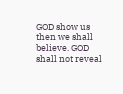GOD show us then we shall believe. GOD shall not reveal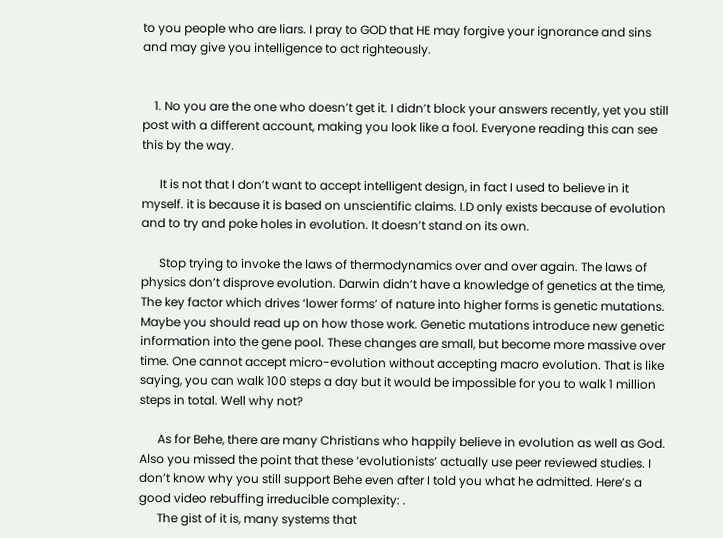to you people who are liars. I pray to GOD that HE may forgive your ignorance and sins and may give you intelligence to act righteously.


    1. No you are the one who doesn’t get it. I didn’t block your answers recently, yet you still post with a different account, making you look like a fool. Everyone reading this can see this by the way.

      It is not that I don’t want to accept intelligent design, in fact I used to believe in it myself. it is because it is based on unscientific claims. I.D only exists because of evolution and to try and poke holes in evolution. It doesn’t stand on its own.

      Stop trying to invoke the laws of thermodynamics over and over again. The laws of physics don’t disprove evolution. Darwin didn’t have a knowledge of genetics at the time, The key factor which drives ‘lower forms’ of nature into higher forms is genetic mutations. Maybe you should read up on how those work. Genetic mutations introduce new genetic information into the gene pool. These changes are small, but become more massive over time. One cannot accept micro-evolution without accepting macro evolution. That is like saying, you can walk 100 steps a day but it would be impossible for you to walk 1 million steps in total. Well why not?

      As for Behe, there are many Christians who happily believe in evolution as well as God. Also you missed the point that these ‘evolutionists’ actually use peer reviewed studies. I don’t know why you still support Behe even after I told you what he admitted. Here’s a good video rebuffing irreducible complexity: .
      The gist of it is, many systems that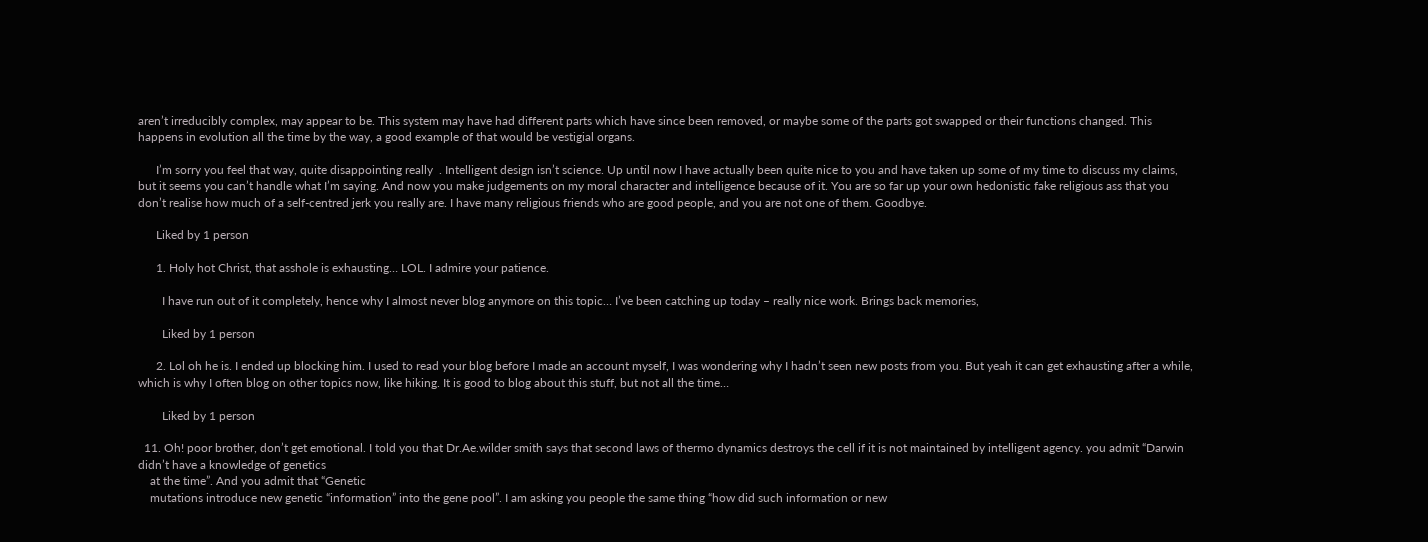aren’t irreducibly complex, may appear to be. This system may have had different parts which have since been removed, or maybe some of the parts got swapped or their functions changed. This happens in evolution all the time by the way, a good example of that would be vestigial organs.

      I’m sorry you feel that way, quite disappointing really  . Intelligent design isn’t science. Up until now I have actually been quite nice to you and have taken up some of my time to discuss my claims, but it seems you can’t handle what I’m saying. And now you make judgements on my moral character and intelligence because of it. You are so far up your own hedonistic fake religious ass that you don’t realise how much of a self-centred jerk you really are. I have many religious friends who are good people, and you are not one of them. Goodbye.

      Liked by 1 person

      1. Holy hot Christ, that asshole is exhausting… LOL. I admire your patience.

        I have run out of it completely, hence why I almost never blog anymore on this topic… I’ve been catching up today – really nice work. Brings back memories,

        Liked by 1 person

      2. Lol oh he is. I ended up blocking him. I used to read your blog before I made an account myself, I was wondering why I hadn’t seen new posts from you. But yeah it can get exhausting after a while, which is why I often blog on other topics now, like hiking. It is good to blog about this stuff, but not all the time…

        Liked by 1 person

  11. Oh! poor brother, don’t get emotional. I told you that Dr.Ae.wilder smith says that second laws of thermo dynamics destroys the cell if it is not maintained by intelligent agency. you admit “Darwin didn’t have a knowledge of genetics
    at the time”. And you admit that “Genetic
    mutations introduce new genetic “information” into the gene pool”. I am asking you people the same thing “how did such information or new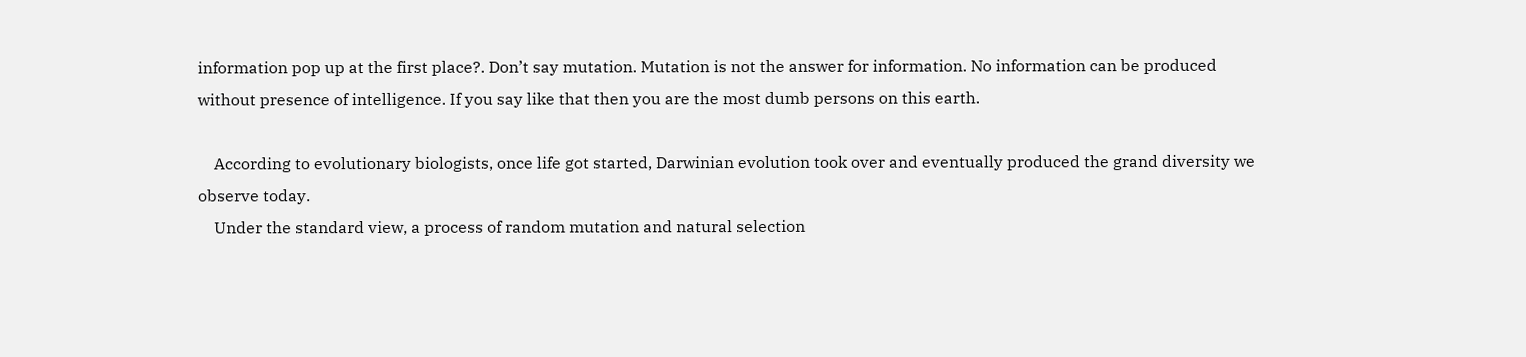information pop up at the first place?. Don’t say mutation. Mutation is not the answer for information. No information can be produced without presence of intelligence. If you say like that then you are the most dumb persons on this earth.

    According to evolutionary biologists, once life got started, Darwinian evolution took over and eventually produced the grand diversity we observe today.
    Under the standard view, a process of random mutation and natural selection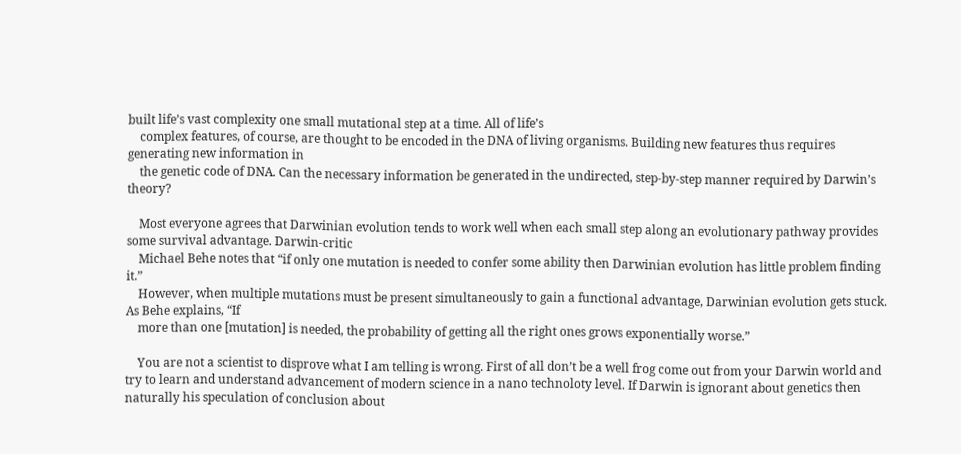built life’s vast complexity one small mutational step at a time. All of life’s
    complex features, of course, are thought to be encoded in the DNA of living organisms. Building new features thus requires generating new information in
    the genetic code of DNA. Can the necessary information be generated in the undirected, step-by-step manner required by Darwin’s theory?

    Most everyone agrees that Darwinian evolution tends to work well when each small step along an evolutionary pathway provides some survival advantage. Darwin-critic
    Michael Behe notes that “if only one mutation is needed to confer some ability then Darwinian evolution has little problem finding it.”
    However, when multiple mutations must be present simultaneously to gain a functional advantage, Darwinian evolution gets stuck. As Behe explains, “If
    more than one [mutation] is needed, the probability of getting all the right ones grows exponentially worse.”

    You are not a scientist to disprove what I am telling is wrong. First of all don’t be a well frog come out from your Darwin world and try to learn and understand advancement of modern science in a nano technoloty level. If Darwin is ignorant about genetics then naturally his speculation of conclusion about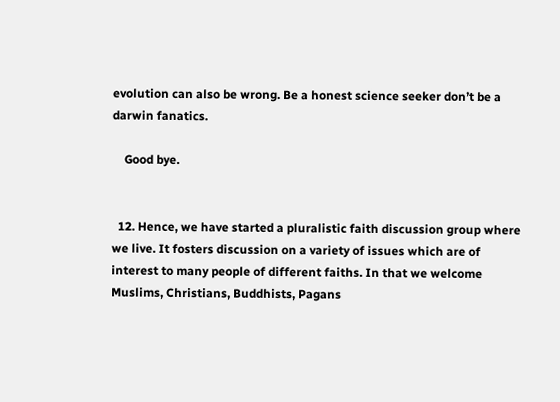evolution can also be wrong. Be a honest science seeker don’t be a darwin fanatics.

    Good bye.


  12. Hence, we have started a pluralistic faith discussion group where we live. It fosters discussion on a variety of issues which are of interest to many people of different faiths. In that we welcome Muslims, Christians, Buddhists, Pagans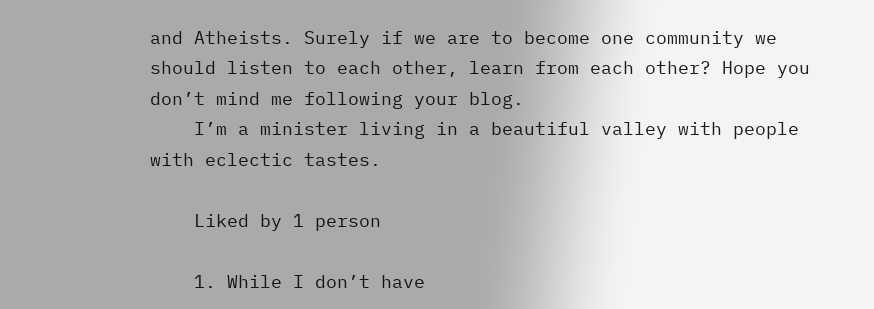and Atheists. Surely if we are to become one community we should listen to each other, learn from each other? Hope you don’t mind me following your blog.
    I’m a minister living in a beautiful valley with people with eclectic tastes.

    Liked by 1 person

    1. While I don’t have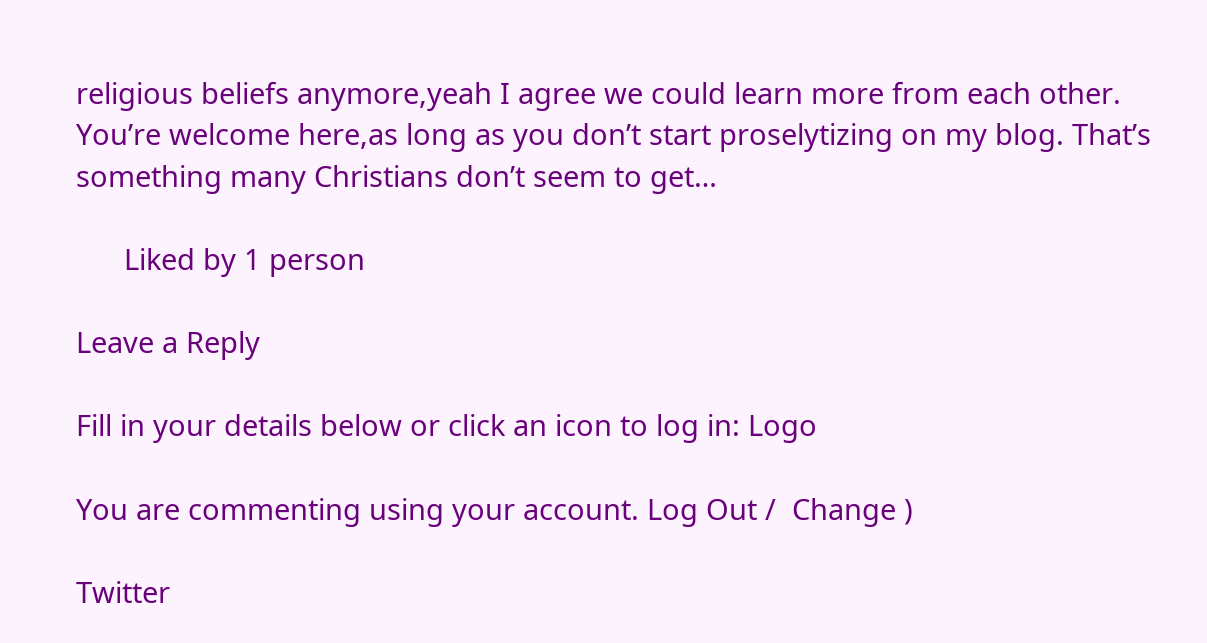religious beliefs anymore,yeah I agree we could learn more from each other. You’re welcome here,as long as you don’t start proselytizing on my blog. That’s something many Christians don’t seem to get…

      Liked by 1 person

Leave a Reply

Fill in your details below or click an icon to log in: Logo

You are commenting using your account. Log Out /  Change )

Twitter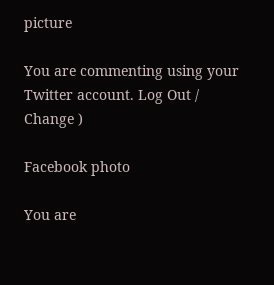picture

You are commenting using your Twitter account. Log Out /  Change )

Facebook photo

You are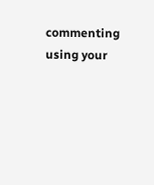commenting using your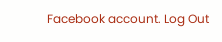Facebook account. Log Out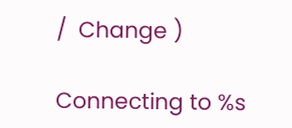/  Change )

Connecting to %s